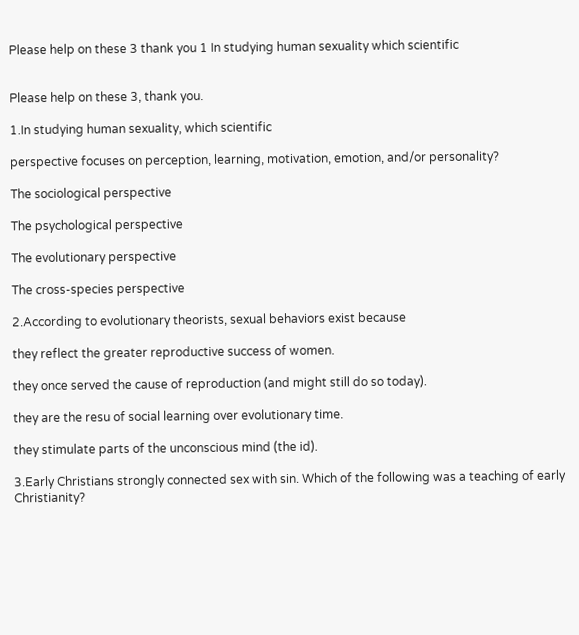Please help on these 3 thank you 1 In studying human sexuality which scientific


Please help on these 3, thank you.

1.In studying human sexuality, which scientific

perspective focuses on perception, learning, motivation, emotion, and/or personality?

The sociological perspective

The psychological perspective

The evolutionary perspective

The cross-species perspective

2.According to evolutionary theorists, sexual behaviors exist because

they reflect the greater reproductive success of women.

they once served the cause of reproduction (and might still do so today).

they are the resu of social learning over evolutionary time.

they stimulate parts of the unconscious mind (the id).

3.Early Christians strongly connected sex with sin. Which of the following was a teaching of early Christianity?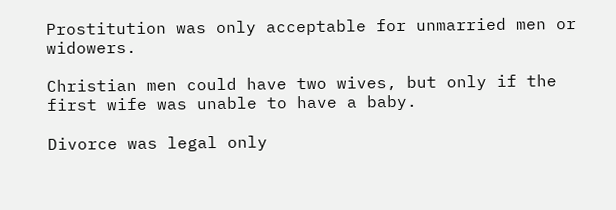Prostitution was only acceptable for unmarried men or widowers.

Christian men could have two wives, but only if the first wife was unable to have a baby.

Divorce was legal only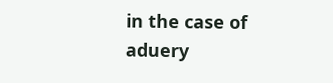in the case of aduery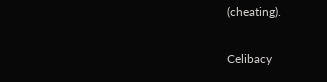(cheating).

Celibacy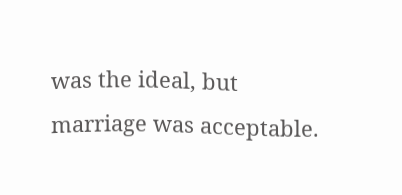was the ideal, but marriage was acceptable.